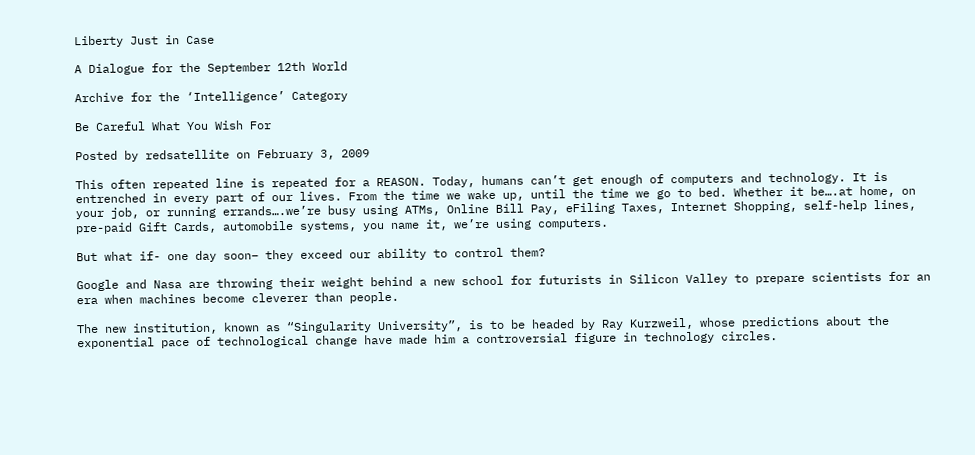Liberty Just in Case

A Dialogue for the September 12th World

Archive for the ‘Intelligence’ Category

Be Careful What You Wish For

Posted by redsatellite on February 3, 2009

This often repeated line is repeated for a REASON. Today, humans can’t get enough of computers and technology. It is entrenched in every part of our lives. From the time we wake up, until the time we go to bed. Whether it be….at home, on your job, or running errands….we’re busy using ATMs, Online Bill Pay, eFiling Taxes, Internet Shopping, self-help lines, pre-paid Gift Cards, automobile systems, you name it, we’re using computers.

But what if- one day soon– they exceed our ability to control them?

Google and Nasa are throwing their weight behind a new school for futurists in Silicon Valley to prepare scientists for an era when machines become cleverer than people.

The new institution, known as “Singularity University”, is to be headed by Ray Kurzweil, whose predictions about the exponential pace of technological change have made him a controversial figure in technology circles.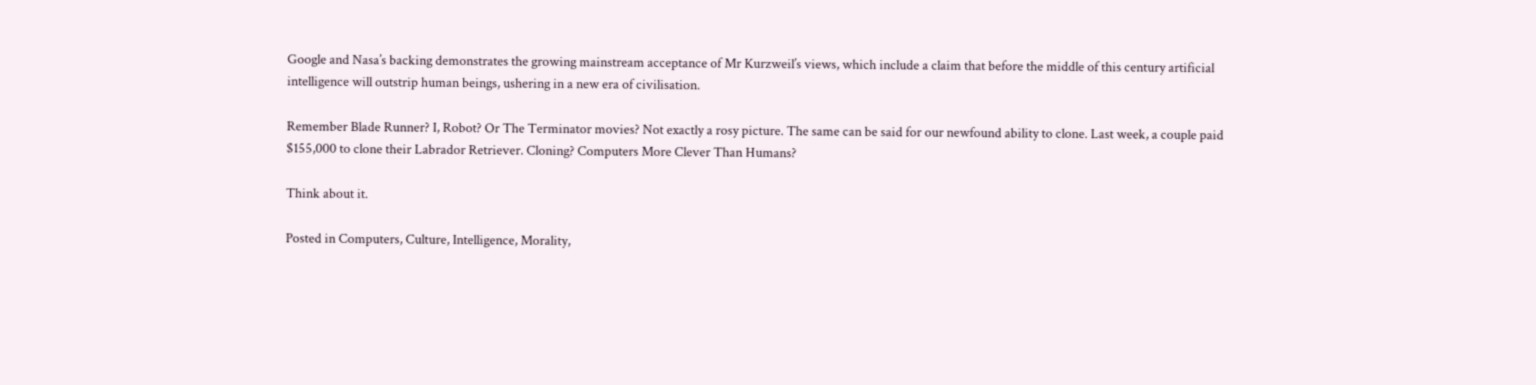Google and Nasa’s backing demonstrates the growing mainstream acceptance of Mr Kurzweil’s views, which include a claim that before the middle of this century artificial intelligence will outstrip human beings, ushering in a new era of civilisation.

Remember Blade Runner? I, Robot? Or The Terminator movies? Not exactly a rosy picture. The same can be said for our newfound ability to clone. Last week, a couple paid $155,000 to clone their Labrador Retriever. Cloning? Computers More Clever Than Humans?

Think about it.

Posted in Computers, Culture, Intelligence, Morality,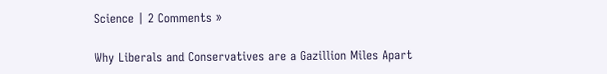Science | 2 Comments »

Why Liberals and Conservatives are a Gazillion Miles Apart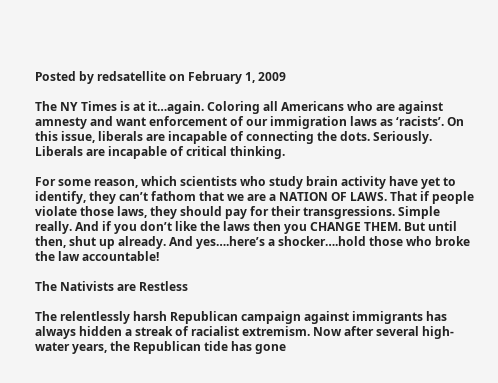Posted by redsatellite on February 1, 2009

The NY Times is at it…again. Coloring all Americans who are against amnesty and want enforcement of our immigration laws as ‘racists’. On this issue, liberals are incapable of connecting the dots. Seriously. Liberals are incapable of critical thinking.

For some reason, which scientists who study brain activity have yet to identify, they can’t fathom that we are a NATION OF LAWS. That if people violate those laws, they should pay for their transgressions. Simple really. And if you don’t like the laws then you CHANGE THEM. But until then, shut up already. And yes….here’s a shocker….hold those who broke the law accountable!

The Nativists are Restless

The relentlessly harsh Republican campaign against immigrants has always hidden a streak of racialist extremism. Now after several high-water years, the Republican tide has gone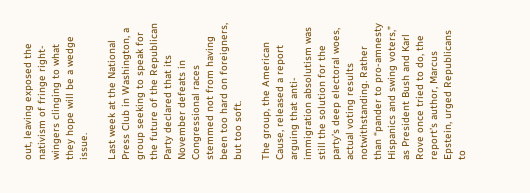out, leaving exposed the nativism of fringe right-wingers clinging to what they hope will be a wedge issue.

Last week at the National Press Club in Washington, a group seeking to speak for the future of the Republican Party declared that its November defeats in Congressional races stemmed not from having been too hard on foreigners, but too soft.

The group, the American Cause, released a report arguing that anti-immigration absolutism was still the solution for the party’s deep electoral woes, actual voting results notwithstanding. Rather than “pander to pro-amnesty Hispanics and swing voters,” as President Bush and Karl Rove once tried to do, the report’s author, Marcus Epstein, urged Republicans to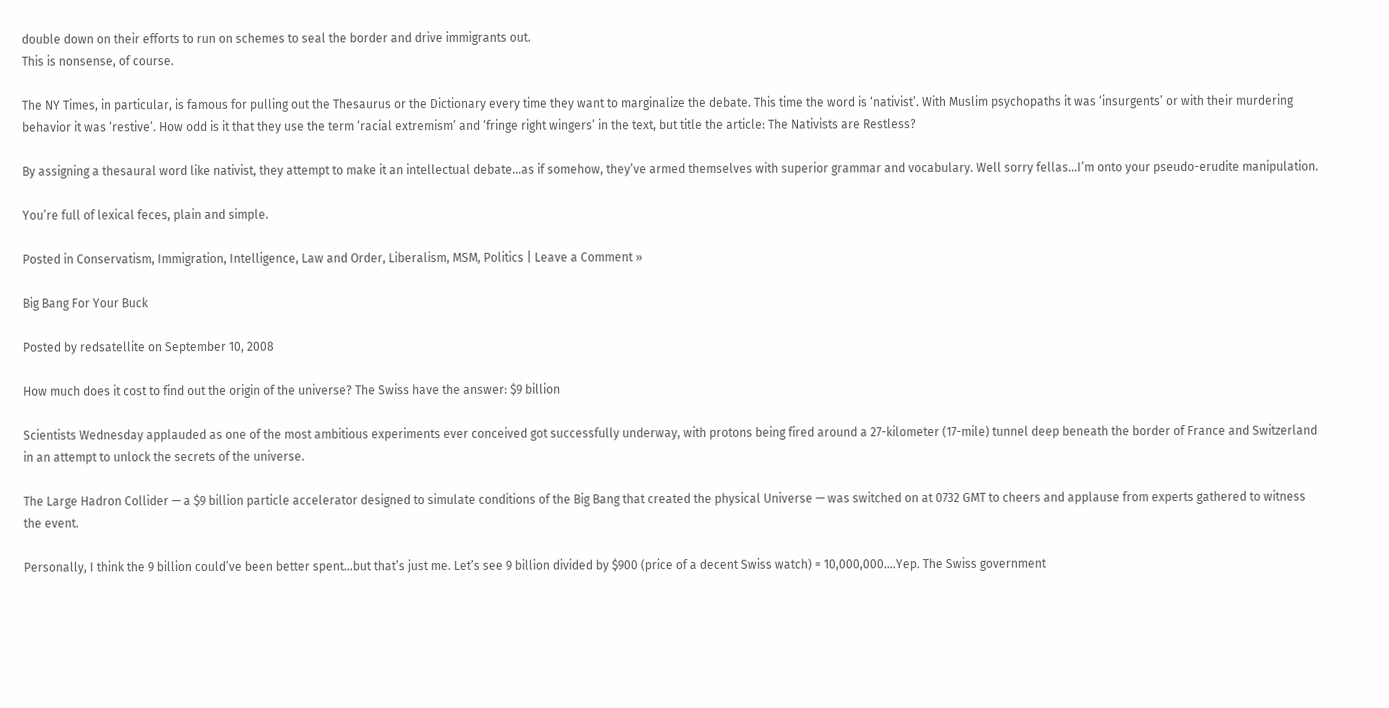double down on their efforts to run on schemes to seal the border and drive immigrants out.
This is nonsense, of course.

The NY Times, in particular, is famous for pulling out the Thesaurus or the Dictionary every time they want to marginalize the debate. This time the word is ‘nativist’. With Muslim psychopaths it was ‘insurgents’ or with their murdering behavior it was ‘restive’. How odd is it that they use the term ‘racial extremism’ and ‘fringe right wingers’ in the text, but title the article: The Nativists are Restless?

By assigning a thesaural word like nativist, they attempt to make it an intellectual debate…as if somehow, they’ve armed themselves with superior grammar and vocabulary. Well sorry fellas…I’m onto your pseudo-erudite manipulation.

You’re full of lexical feces, plain and simple.

Posted in Conservatism, Immigration, Intelligence, Law and Order, Liberalism, MSM, Politics | Leave a Comment »

Big Bang For Your Buck

Posted by redsatellite on September 10, 2008

How much does it cost to find out the origin of the universe? The Swiss have the answer: $9 billion

Scientists Wednesday applauded as one of the most ambitious experiments ever conceived got successfully underway, with protons being fired around a 27-kilometer (17-mile) tunnel deep beneath the border of France and Switzerland in an attempt to unlock the secrets of the universe.

The Large Hadron Collider — a $9 billion particle accelerator designed to simulate conditions of the Big Bang that created the physical Universe — was switched on at 0732 GMT to cheers and applause from experts gathered to witness the event.

Personally, I think the 9 billion could’ve been better spent…but that’s just me. Let’s see 9 billion divided by $900 (price of a decent Swiss watch) = 10,000,000….Yep. The Swiss government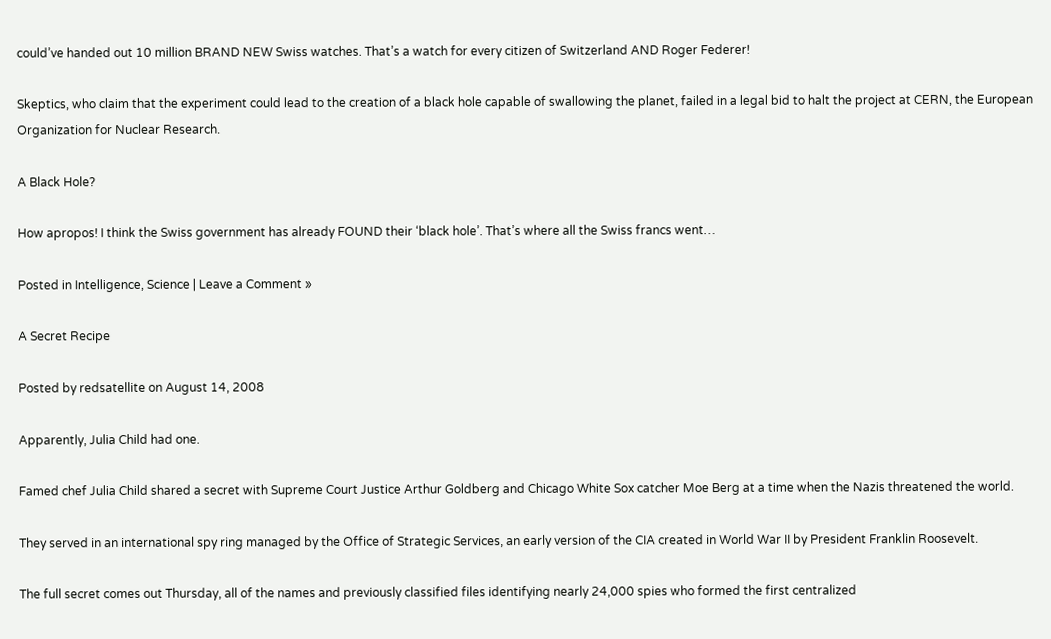could’ve handed out 10 million BRAND NEW Swiss watches. That’s a watch for every citizen of Switzerland AND Roger Federer!

Skeptics, who claim that the experiment could lead to the creation of a black hole capable of swallowing the planet, failed in a legal bid to halt the project at CERN, the European Organization for Nuclear Research.

A Black Hole?

How apropos! I think the Swiss government has already FOUND their ‘black hole’. That’s where all the Swiss francs went…

Posted in Intelligence, Science | Leave a Comment »

A Secret Recipe

Posted by redsatellite on August 14, 2008

Apparently, Julia Child had one.

Famed chef Julia Child shared a secret with Supreme Court Justice Arthur Goldberg and Chicago White Sox catcher Moe Berg at a time when the Nazis threatened the world.

They served in an international spy ring managed by the Office of Strategic Services, an early version of the CIA created in World War II by President Franklin Roosevelt.

The full secret comes out Thursday, all of the names and previously classified files identifying nearly 24,000 spies who formed the first centralized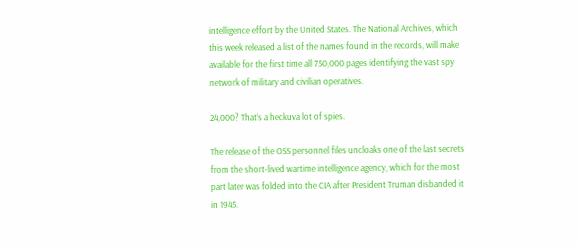intelligence effort by the United States. The National Archives, which this week released a list of the names found in the records, will make available for the first time all 750,000 pages identifying the vast spy network of military and civilian operatives.

24,000? That’s a heckuva lot of spies.

The release of the OSS personnel files uncloaks one of the last secrets from the short-lived wartime intelligence agency, which for the most part later was folded into the CIA after President Truman disbanded it in 1945.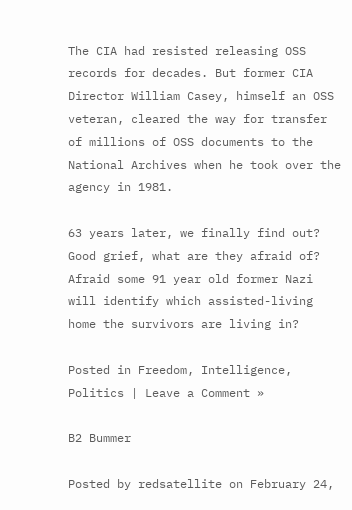The CIA had resisted releasing OSS records for decades. But former CIA Director William Casey, himself an OSS veteran, cleared the way for transfer of millions of OSS documents to the National Archives when he took over the agency in 1981.

63 years later, we finally find out? Good grief, what are they afraid of? Afraid some 91 year old former Nazi will identify which assisted-living home the survivors are living in?

Posted in Freedom, Intelligence, Politics | Leave a Comment »

B2 Bummer

Posted by redsatellite on February 24,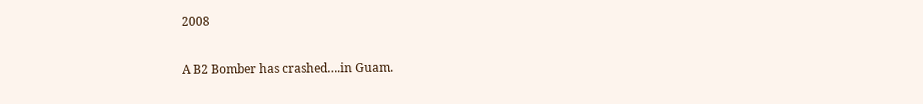2008

A B2 Bomber has crashed….in Guam.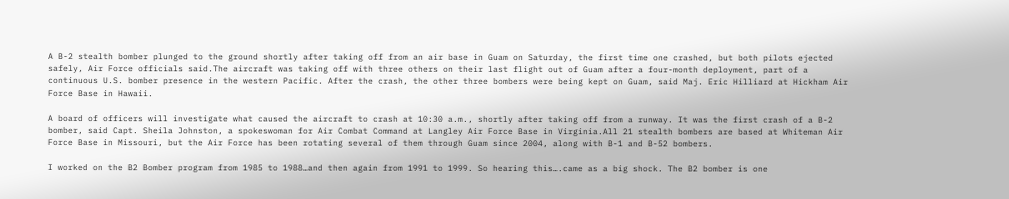A B-2 stealth bomber plunged to the ground shortly after taking off from an air base in Guam on Saturday, the first time one crashed, but both pilots ejected safely, Air Force officials said.The aircraft was taking off with three others on their last flight out of Guam after a four-month deployment, part of a continuous U.S. bomber presence in the western Pacific. After the crash, the other three bombers were being kept on Guam, said Maj. Eric Hilliard at Hickham Air Force Base in Hawaii.

A board of officers will investigate what caused the aircraft to crash at 10:30 a.m., shortly after taking off from a runway. It was the first crash of a B-2 bomber, said Capt. Sheila Johnston, a spokeswoman for Air Combat Command at Langley Air Force Base in Virginia.All 21 stealth bombers are based at Whiteman Air Force Base in Missouri, but the Air Force has been rotating several of them through Guam since 2004, along with B-1 and B-52 bombers.

I worked on the B2 Bomber program from 1985 to 1988…and then again from 1991 to 1999. So hearing this….came as a big shock. The B2 bomber is one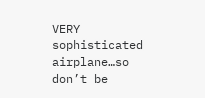VERY sophisticated airplane…so don’t be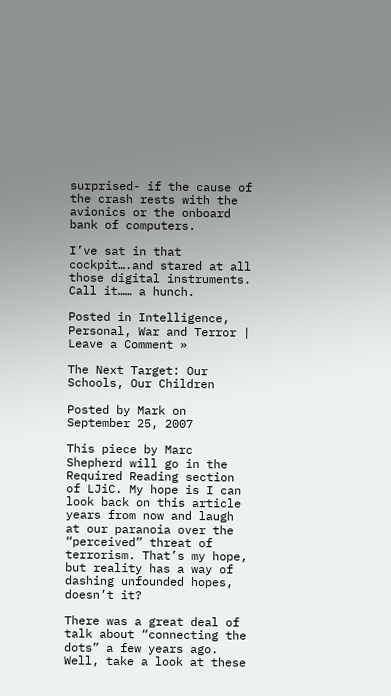surprised- if the cause of the crash rests with the avionics or the onboard bank of computers.

I’ve sat in that cockpit….and stared at all those digital instruments. Call it…… a hunch.

Posted in Intelligence, Personal, War and Terror | Leave a Comment »

The Next Target: Our Schools, Our Children

Posted by Mark on September 25, 2007

This piece by Marc Shepherd will go in the Required Reading section of LJiC. My hope is I can look back on this article years from now and laugh at our paranoia over the “perceived” threat of terrorism. That’s my hope, but reality has a way of dashing unfounded hopes, doesn’t it?

There was a great deal of talk about “connecting the dots” a few years ago. Well, take a look at these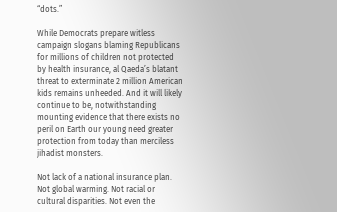“dots.”

While Democrats prepare witless campaign slogans blaming Republicans for millions of children not protected by health insurance, al Qaeda’s blatant threat to exterminate 2 million American kids remains unheeded. And it will likely continue to be, notwithstanding mounting evidence that there exists no peril on Earth our young need greater protection from today than merciless jihadist monsters.

Not lack of a national insurance plan. Not global warming. Not racial or cultural disparities. Not even the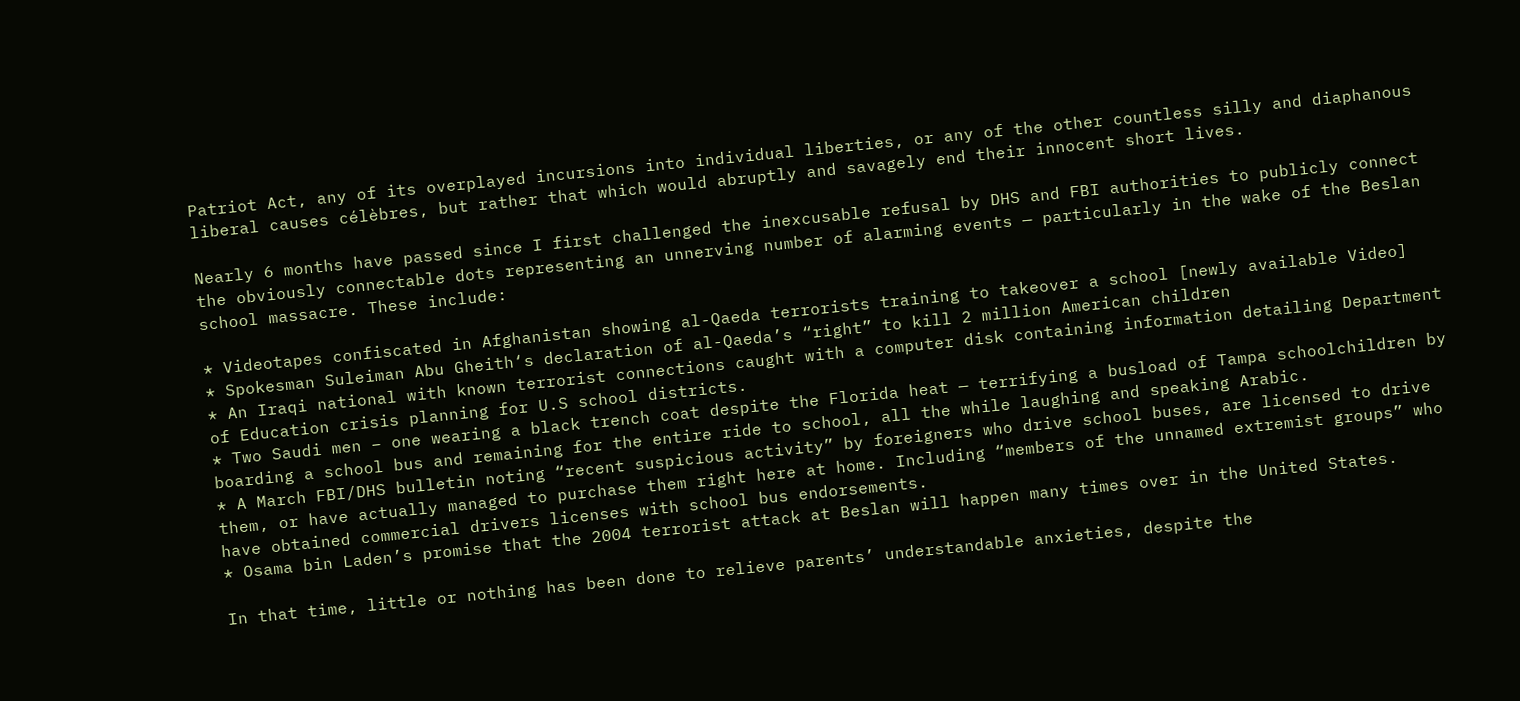Patriot Act, any of its overplayed incursions into individual liberties, or any of the other countless silly and diaphanous liberal causes célèbres, but rather that which would abruptly and savagely end their innocent short lives.

Nearly 6 months have passed since I first challenged the inexcusable refusal by DHS and FBI authorities to publicly connect the obviously connectable dots representing an unnerving number of alarming events — particularly in the wake of the Beslan school massacre. These include:

* Videotapes confiscated in Afghanistan showing al-Qaeda terrorists training to takeover a school [newly available Video]
* Spokesman Suleiman Abu Gheith‘s declaration of al-Qaeda’s “right” to kill 2 million American children
* An Iraqi national with known terrorist connections caught with a computer disk containing information detailing Department of Education crisis planning for U.S school districts.
* Two Saudi men – one wearing a black trench coat despite the Florida heat — terrifying a busload of Tampa schoolchildren by boarding a school bus and remaining for the entire ride to school, all the while laughing and speaking Arabic.
* A March FBI/DHS bulletin noting “recent suspicious activity” by foreigners who drive school buses, are licensed to drive them, or have actually managed to purchase them right here at home. Including “members of the unnamed extremist groups” who have obtained commercial drivers licenses with school bus endorsements.
* Osama bin Laden’s promise that the 2004 terrorist attack at Beslan will happen many times over in the United States.

In that time, little or nothing has been done to relieve parents’ understandable anxieties, despite the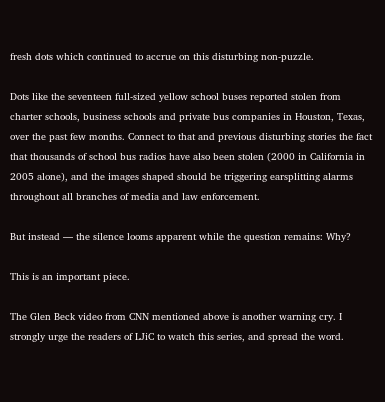fresh dots which continued to accrue on this disturbing non-puzzle.

Dots like the seventeen full-sized yellow school buses reported stolen from charter schools, business schools and private bus companies in Houston, Texas, over the past few months. Connect to that and previous disturbing stories the fact that thousands of school bus radios have also been stolen (2000 in California in 2005 alone), and the images shaped should be triggering earsplitting alarms throughout all branches of media and law enforcement.

But instead — the silence looms apparent while the question remains: Why?

This is an important piece.

The Glen Beck video from CNN mentioned above is another warning cry. I strongly urge the readers of LJiC to watch this series, and spread the word.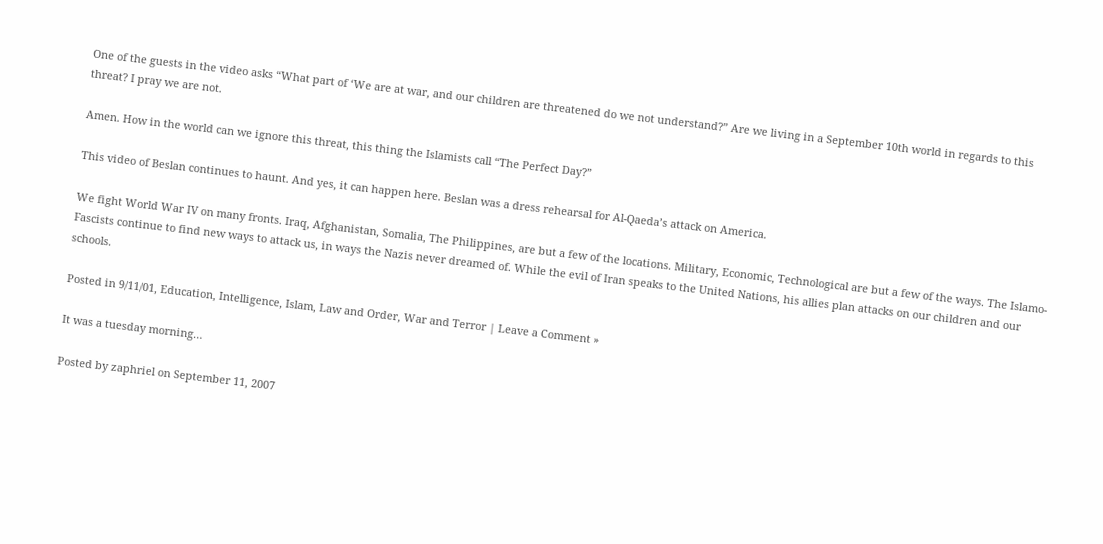One of the guests in the video asks “What part of ‘We are at war, and our children are threatened do we not understand?” Are we living in a September 10th world in regards to this threat? I pray we are not.

Amen. How in the world can we ignore this threat, this thing the Islamists call “The Perfect Day?”

This video of Beslan continues to haunt. And yes, it can happen here. Beslan was a dress rehearsal for Al-Qaeda’s attack on America.

We fight World War IV on many fronts. Iraq, Afghanistan, Somalia, The Philippines, are but a few of the locations. Military, Economic, Technological are but a few of the ways. The Islamo-Fascists continue to find new ways to attack us, in ways the Nazis never dreamed of. While the evil of Iran speaks to the United Nations, his allies plan attacks on our children and our schools.

Posted in 9/11/01, Education, Intelligence, Islam, Law and Order, War and Terror | Leave a Comment »

It was a tuesday morning…

Posted by zaphriel on September 11, 2007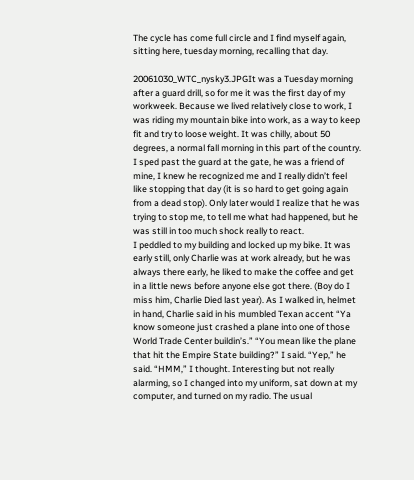The cycle has come full circle and I find myself again, sitting here, tuesday morning, recalling that day.

20061030_WTC_nysky3.JPGIt was a Tuesday morning after a guard drill, so for me it was the first day of my workweek. Because we lived relatively close to work, I was riding my mountain bike into work, as a way to keep fit and try to loose weight. It was chilly, about 50 degrees, a normal fall morning in this part of the country. I sped past the guard at the gate, he was a friend of mine, I knew he recognized me and I really didn’t feel like stopping that day (it is so hard to get going again from a dead stop). Only later would I realize that he was trying to stop me, to tell me what had happened, but he was still in too much shock really to react.
I peddled to my building and locked up my bike. It was early still, only Charlie was at work already, but he was always there early, he liked to make the coffee and get in a little news before anyone else got there. (Boy do I miss him, Charlie Died last year). As I walked in, helmet in hand, Charlie said in his mumbled Texan accent “Ya know someone just crashed a plane into one of those World Trade Center buildin’s.” “You mean like the plane that hit the Empire State building?” I said. “Yep,” he said. “HMM,” I thought. Interesting but not really alarming, so I changed into my uniform, sat down at my computer, and turned on my radio. The usual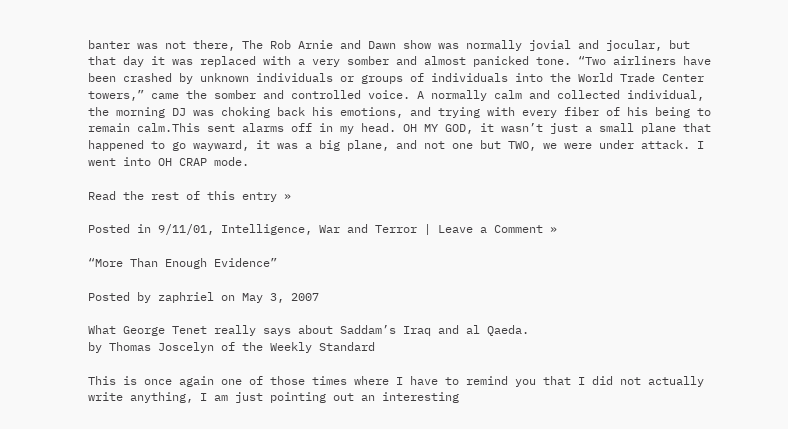banter was not there, The Rob Arnie and Dawn show was normally jovial and jocular, but that day it was replaced with a very somber and almost panicked tone. “Two airliners have been crashed by unknown individuals or groups of individuals into the World Trade Center towers,” came the somber and controlled voice. A normally calm and collected individual, the morning DJ was choking back his emotions, and trying with every fiber of his being to remain calm.This sent alarms off in my head. OH MY GOD, it wasn’t just a small plane that happened to go wayward, it was a big plane, and not one but TWO, we were under attack. I went into OH CRAP mode.

Read the rest of this entry »

Posted in 9/11/01, Intelligence, War and Terror | Leave a Comment »

“More Than Enough Evidence”

Posted by zaphriel on May 3, 2007

What George Tenet really says about Saddam’s Iraq and al Qaeda.
by Thomas Joscelyn of the Weekly Standard

This is once again one of those times where I have to remind you that I did not actually write anything, I am just pointing out an interesting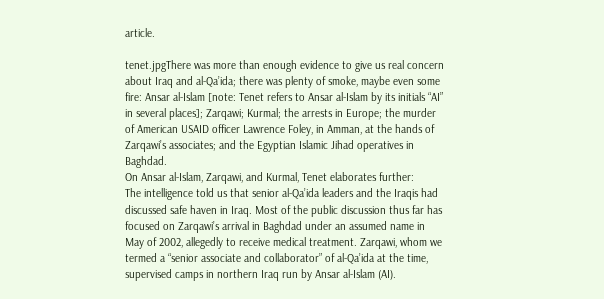article.

tenet.jpgThere was more than enough evidence to give us real concern about Iraq and al-Qa’ida; there was plenty of smoke, maybe even some fire: Ansar al-Islam [note: Tenet refers to Ansar al-Islam by its initials “AI” in several places]; Zarqawi; Kurmal; the arrests in Europe; the murder of American USAID officer Lawrence Foley, in Amman, at the hands of Zarqawi’s associates; and the Egyptian Islamic Jihad operatives in Baghdad.
On Ansar al-Islam, Zarqawi, and Kurmal, Tenet elaborates further:
The intelligence told us that senior al-Qa’ida leaders and the Iraqis had discussed safe haven in Iraq. Most of the public discussion thus far has focused on Zarqawi’s arrival in Baghdad under an assumed name in May of 2002, allegedly to receive medical treatment. Zarqawi, whom we termed a “senior associate and collaborator” of al-Qa’ida at the time, supervised camps in northern Iraq run by Ansar al-Islam (AI).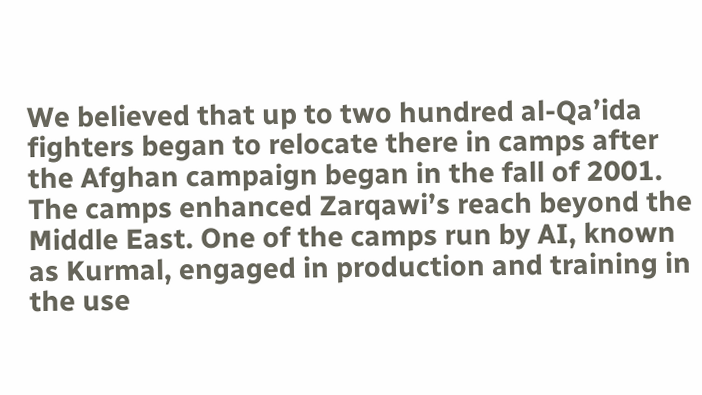We believed that up to two hundred al-Qa’ida fighters began to relocate there in camps after the Afghan campaign began in the fall of 2001. The camps enhanced Zarqawi’s reach beyond the Middle East. One of the camps run by AI, known as Kurmal, engaged in production and training in the use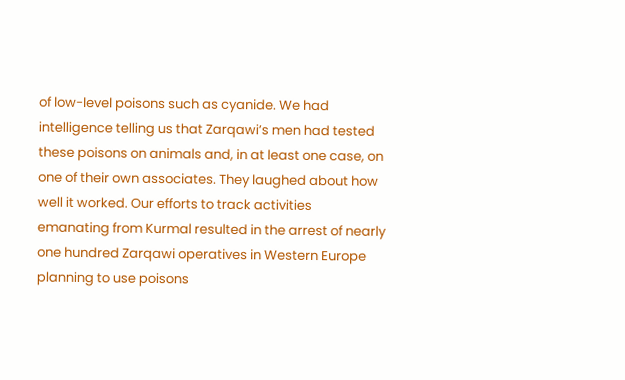of low-level poisons such as cyanide. We had intelligence telling us that Zarqawi’s men had tested these poisons on animals and, in at least one case, on one of their own associates. They laughed about how well it worked. Our efforts to track activities emanating from Kurmal resulted in the arrest of nearly one hundred Zarqawi operatives in Western Europe planning to use poisons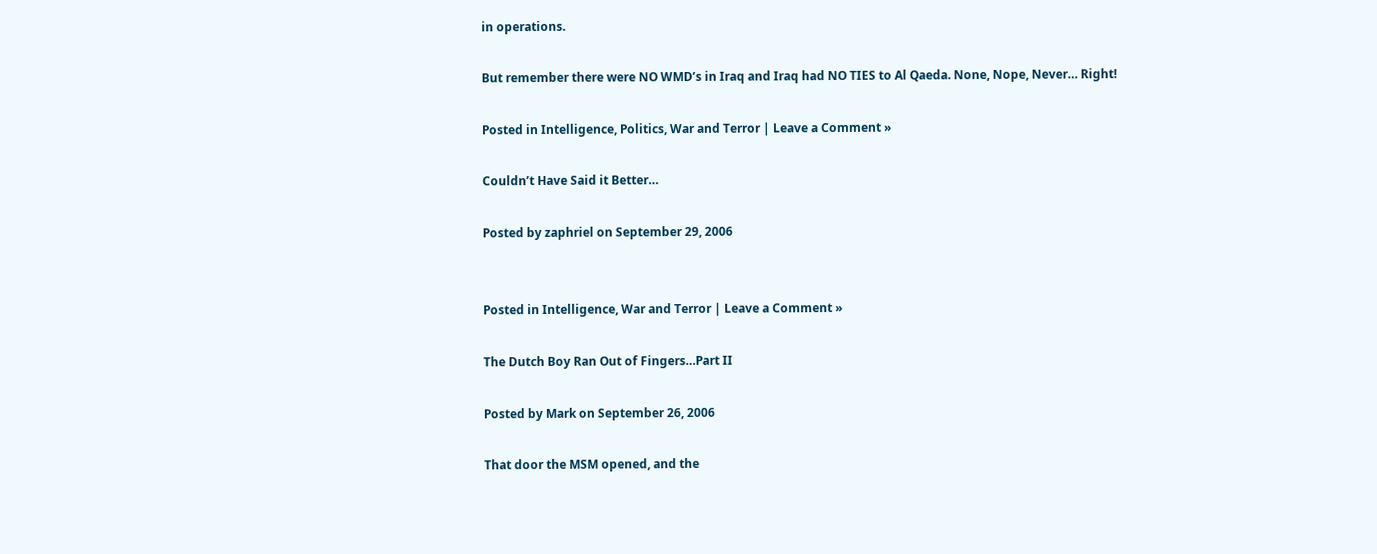in operations.

But remember there were NO WMD’s in Iraq and Iraq had NO TIES to Al Qaeda. None, Nope, Never… Right!

Posted in Intelligence, Politics, War and Terror | Leave a Comment »

Couldn’t Have Said it Better…

Posted by zaphriel on September 29, 2006


Posted in Intelligence, War and Terror | Leave a Comment »

The Dutch Boy Ran Out of Fingers…Part II

Posted by Mark on September 26, 2006

That door the MSM opened, and the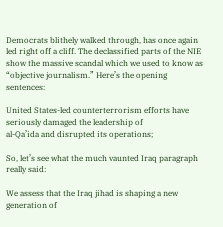Democrats blithely walked through, has once again led right off a cliff. The declassified parts of the NIE show the massive scandal which we used to know as “objective journalism.” Here’s the opening sentences:

United States-led counterterrorism efforts have seriously damaged the leadership of
al-Qa’ida and disrupted its operations;

So, let’s see what the much vaunted Iraq paragraph really said:

We assess that the Iraq jihad is shaping a new generation of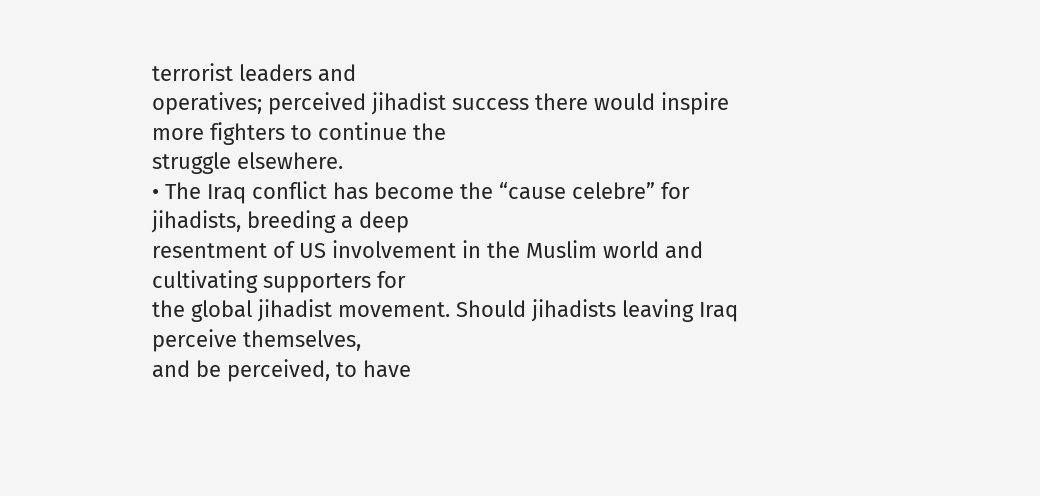terrorist leaders and
operatives; perceived jihadist success there would inspire more fighters to continue the
struggle elsewhere.
• The Iraq conflict has become the “cause celebre” for jihadists, breeding a deep
resentment of US involvement in the Muslim world and cultivating supporters for
the global jihadist movement. Should jihadists leaving Iraq perceive themselves,
and be perceived, to have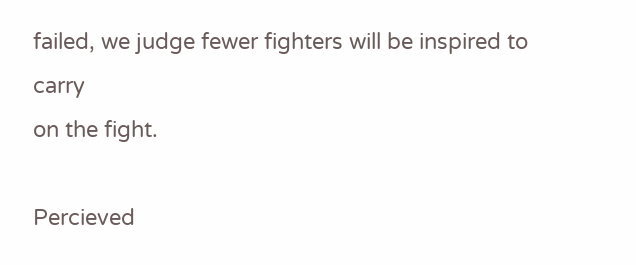failed, we judge fewer fighters will be inspired to carry
on the fight.

Percieved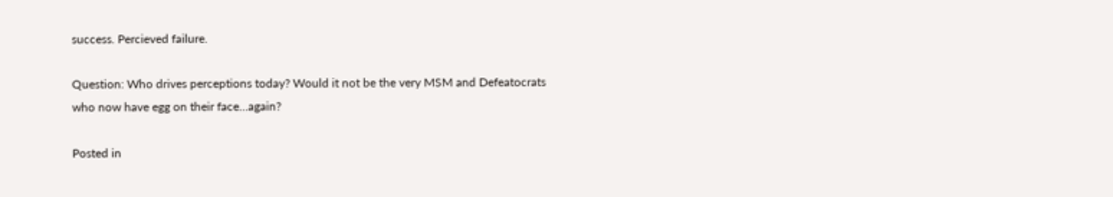success. Percieved failure.

Question: Who drives perceptions today? Would it not be the very MSM and Defeatocrats who now have egg on their face…again?

Posted in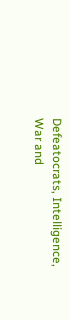Defeatocrats, Intelligence, War and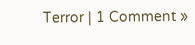Terror | 1 Comment »